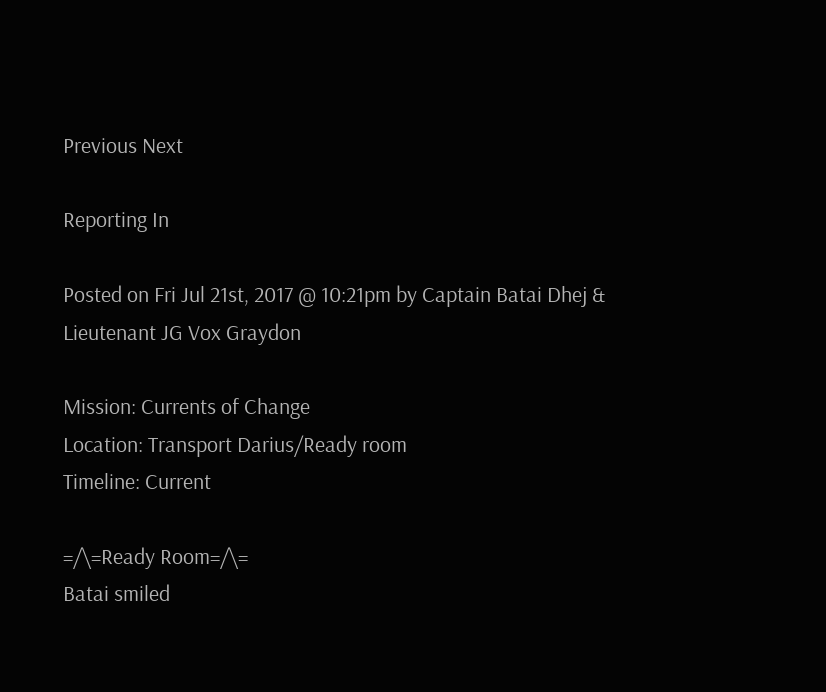Previous Next

Reporting In

Posted on Fri Jul 21st, 2017 @ 10:21pm by Captain Batai Dhej & Lieutenant JG Vox Graydon

Mission: Currents of Change
Location: Transport Darius/Ready room
Timeline: Current

=/\=Ready Room=/\=
Batai smiled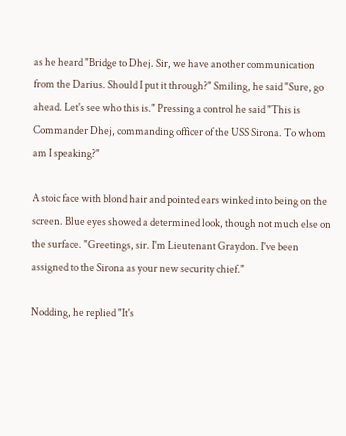as he heard "Bridge to Dhej. Sir, we have another communication from the Darius. Should I put it through?" Smiling, he said "Sure, go ahead. Let's see who this is." Pressing a control he said "This is Commander Dhej, commanding officer of the USS Sirona. To whom am I speaking?"

A stoic face with blond hair and pointed ears winked into being on the screen. Blue eyes showed a determined look, though not much else on the surface. "Greetings, sir. I'm Lieutenant Graydon. I've been assigned to the Sirona as your new security chief."

Nodding, he replied "It's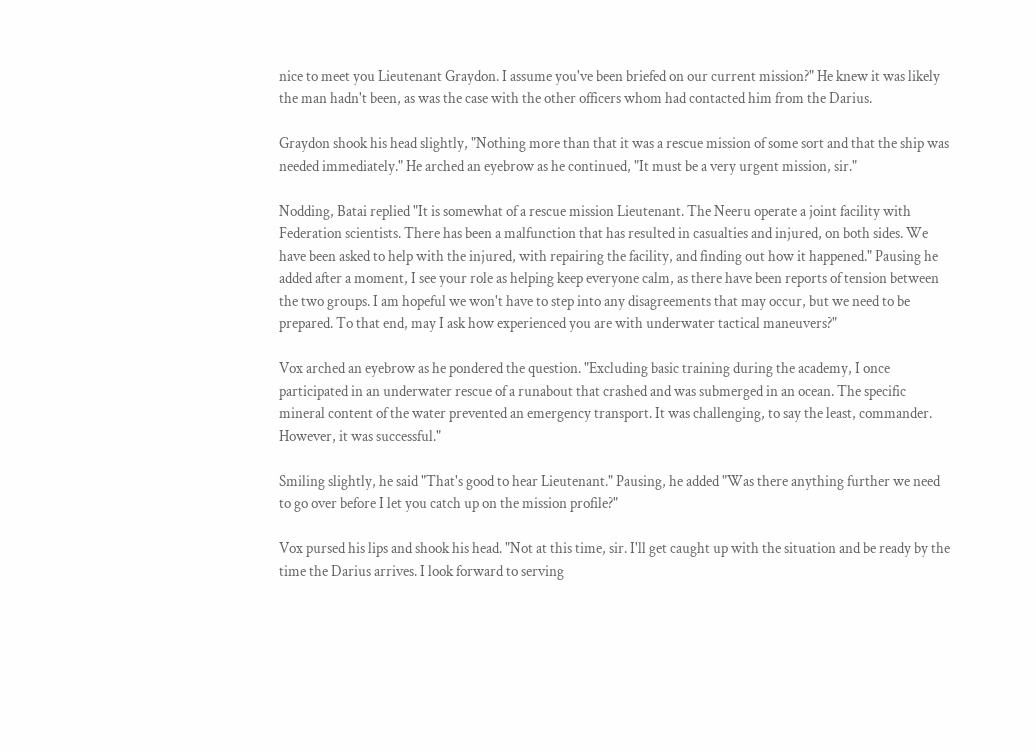nice to meet you Lieutenant Graydon. I assume you've been briefed on our current mission?" He knew it was likely the man hadn't been, as was the case with the other officers whom had contacted him from the Darius.

Graydon shook his head slightly, "Nothing more than that it was a rescue mission of some sort and that the ship was needed immediately." He arched an eyebrow as he continued, "It must be a very urgent mission, sir."

Nodding, Batai replied "It is somewhat of a rescue mission Lieutenant. The Neeru operate a joint facility with Federation scientists. There has been a malfunction that has resulted in casualties and injured, on both sides. We have been asked to help with the injured, with repairing the facility, and finding out how it happened." Pausing he added after a moment, I see your role as helping keep everyone calm, as there have been reports of tension between the two groups. I am hopeful we won't have to step into any disagreements that may occur, but we need to be prepared. To that end, may I ask how experienced you are with underwater tactical maneuvers?"

Vox arched an eyebrow as he pondered the question. "Excluding basic training during the academy, I once participated in an underwater rescue of a runabout that crashed and was submerged in an ocean. The specific mineral content of the water prevented an emergency transport. It was challenging, to say the least, commander. However, it was successful."

Smiling slightly, he said "That's good to hear Lieutenant." Pausing, he added "Was there anything further we need to go over before I let you catch up on the mission profile?"

Vox pursed his lips and shook his head. "Not at this time, sir. I'll get caught up with the situation and be ready by the time the Darius arrives. I look forward to serving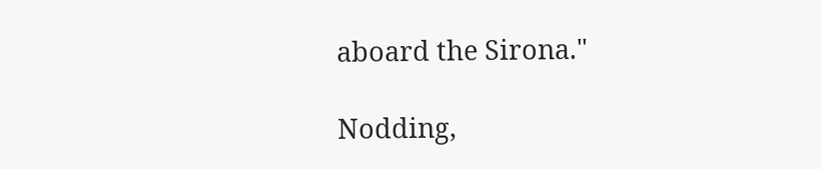aboard the Sirona."

Nodding,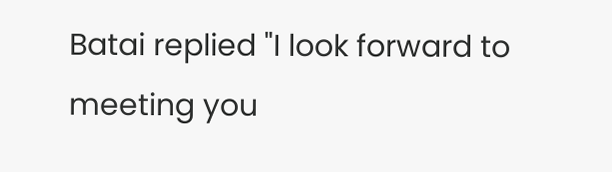Batai replied "I look forward to meeting you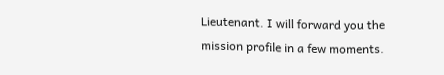Lieutenant. I will forward you the mission profile in a few moments.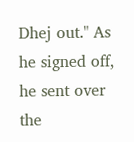Dhej out." As he signed off, he sent over the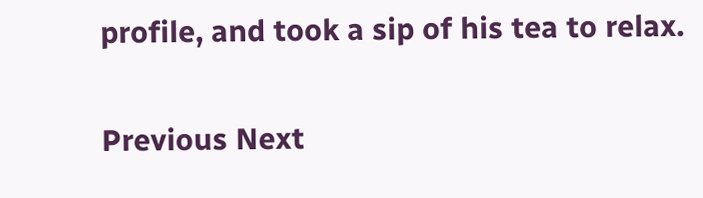profile, and took a sip of his tea to relax.


Previous Next